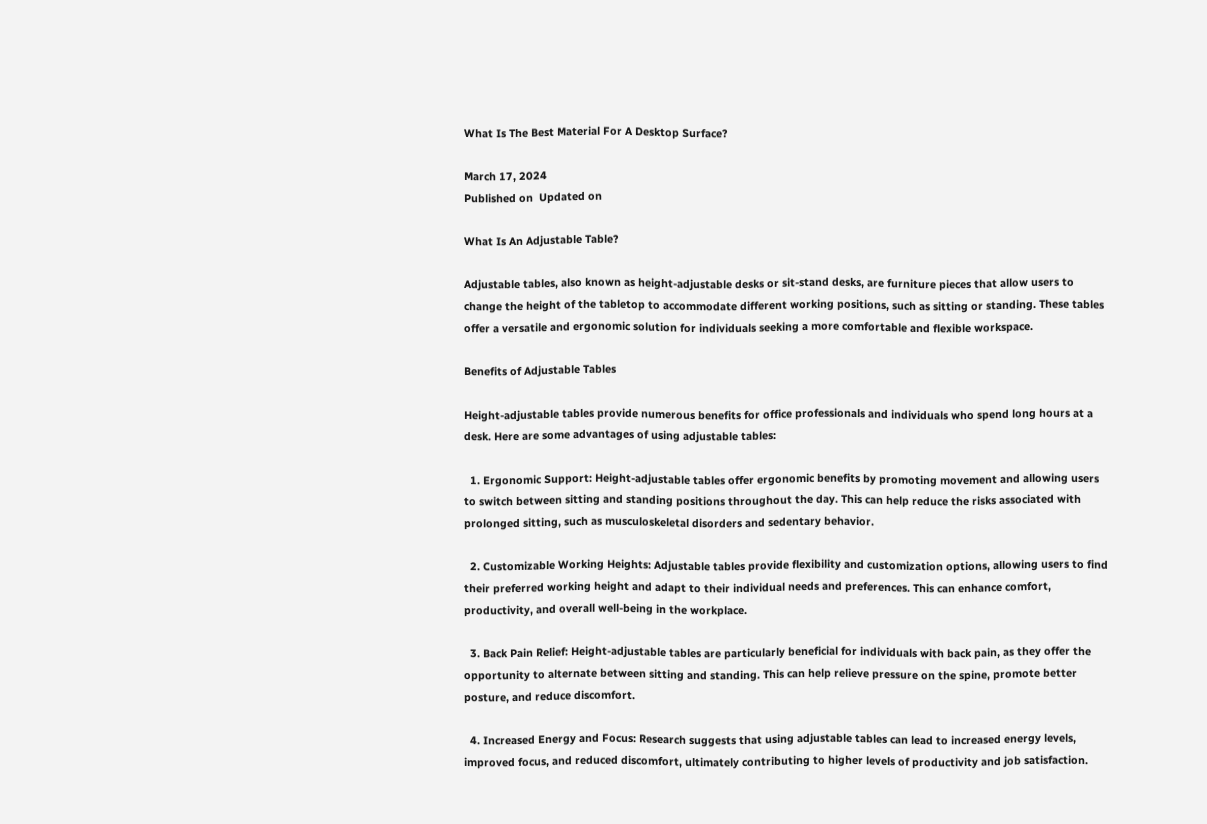What Is The Best Material For A Desktop Surface?

March 17, 2024
Published on  Updated on

What Is An Adjustable Table?

Adjustable tables, also known as height-adjustable desks or sit-stand desks, are furniture pieces that allow users to change the height of the tabletop to accommodate different working positions, such as sitting or standing. These tables offer a versatile and ergonomic solution for individuals seeking a more comfortable and flexible workspace.

Benefits of Adjustable Tables

Height-adjustable tables provide numerous benefits for office professionals and individuals who spend long hours at a desk. Here are some advantages of using adjustable tables:

  1. Ergonomic Support: Height-adjustable tables offer ergonomic benefits by promoting movement and allowing users to switch between sitting and standing positions throughout the day. This can help reduce the risks associated with prolonged sitting, such as musculoskeletal disorders and sedentary behavior.

  2. Customizable Working Heights: Adjustable tables provide flexibility and customization options, allowing users to find their preferred working height and adapt to their individual needs and preferences. This can enhance comfort, productivity, and overall well-being in the workplace.

  3. Back Pain Relief: Height-adjustable tables are particularly beneficial for individuals with back pain, as they offer the opportunity to alternate between sitting and standing. This can help relieve pressure on the spine, promote better posture, and reduce discomfort.

  4. Increased Energy and Focus: Research suggests that using adjustable tables can lead to increased energy levels, improved focus, and reduced discomfort, ultimately contributing to higher levels of productivity and job satisfaction.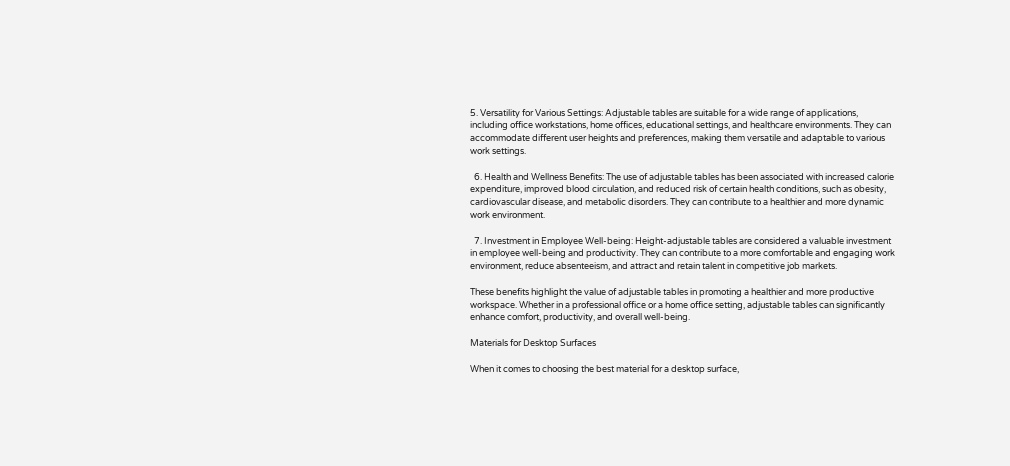5. Versatility for Various Settings: Adjustable tables are suitable for a wide range of applications, including office workstations, home offices, educational settings, and healthcare environments. They can accommodate different user heights and preferences, making them versatile and adaptable to various work settings.

  6. Health and Wellness Benefits: The use of adjustable tables has been associated with increased calorie expenditure, improved blood circulation, and reduced risk of certain health conditions, such as obesity, cardiovascular disease, and metabolic disorders. They can contribute to a healthier and more dynamic work environment.

  7. Investment in Employee Well-being: Height-adjustable tables are considered a valuable investment in employee well-being and productivity. They can contribute to a more comfortable and engaging work environment, reduce absenteeism, and attract and retain talent in competitive job markets.

These benefits highlight the value of adjustable tables in promoting a healthier and more productive workspace. Whether in a professional office or a home office setting, adjustable tables can significantly enhance comfort, productivity, and overall well-being.

Materials for Desktop Surfaces

When it comes to choosing the best material for a desktop surface,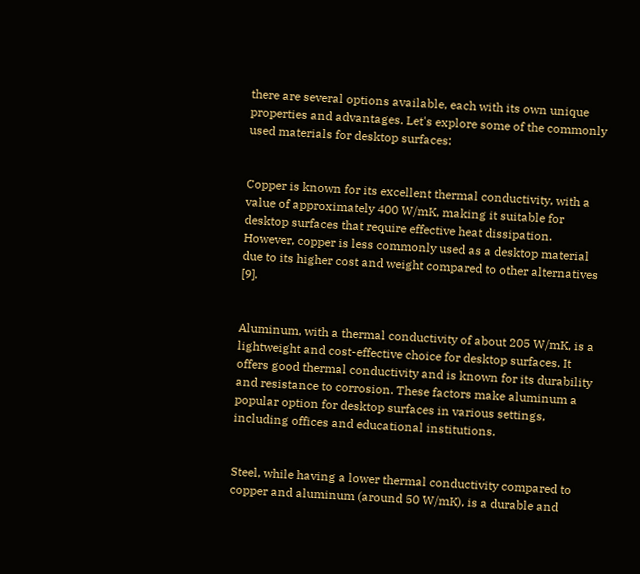there are several options available, each with its own unique properties and advantages. Let's explore some of the commonly used materials for desktop surfaces:


Copper is known for its excellent thermal conductivity, with a value of approximately 400 W/mK, making it suitable for desktop surfaces that require effective heat dissipation. However, copper is less commonly used as a desktop material due to its higher cost and weight compared to other alternatives [9].


Aluminum, with a thermal conductivity of about 205 W/mK, is a lightweight and cost-effective choice for desktop surfaces. It offers good thermal conductivity and is known for its durability and resistance to corrosion. These factors make aluminum a popular option for desktop surfaces in various settings, including offices and educational institutions.


Steel, while having a lower thermal conductivity compared to copper and aluminum (around 50 W/mK), is a durable and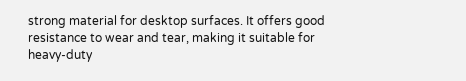strong material for desktop surfaces. It offers good resistance to wear and tear, making it suitable for heavy-duty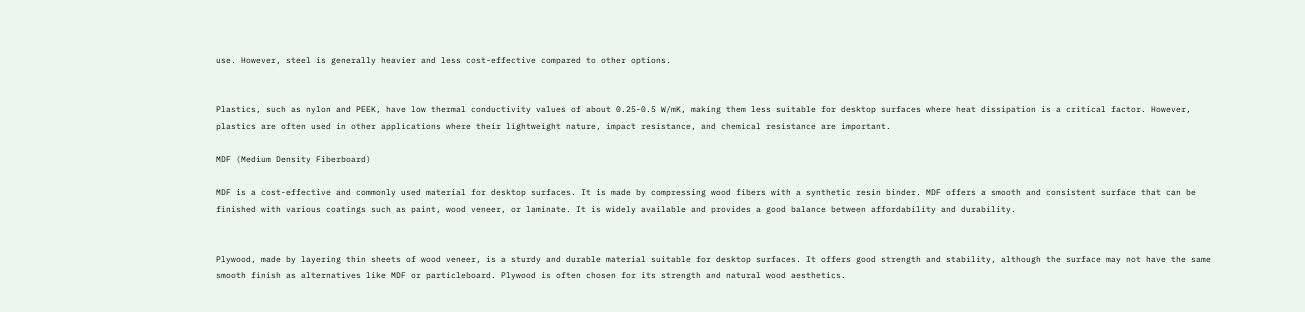use. However, steel is generally heavier and less cost-effective compared to other options.


Plastics, such as nylon and PEEK, have low thermal conductivity values of about 0.25-0.5 W/mK, making them less suitable for desktop surfaces where heat dissipation is a critical factor. However, plastics are often used in other applications where their lightweight nature, impact resistance, and chemical resistance are important.

MDF (Medium Density Fiberboard)

MDF is a cost-effective and commonly used material for desktop surfaces. It is made by compressing wood fibers with a synthetic resin binder. MDF offers a smooth and consistent surface that can be finished with various coatings such as paint, wood veneer, or laminate. It is widely available and provides a good balance between affordability and durability.


Plywood, made by layering thin sheets of wood veneer, is a sturdy and durable material suitable for desktop surfaces. It offers good strength and stability, although the surface may not have the same smooth finish as alternatives like MDF or particleboard. Plywood is often chosen for its strength and natural wood aesthetics.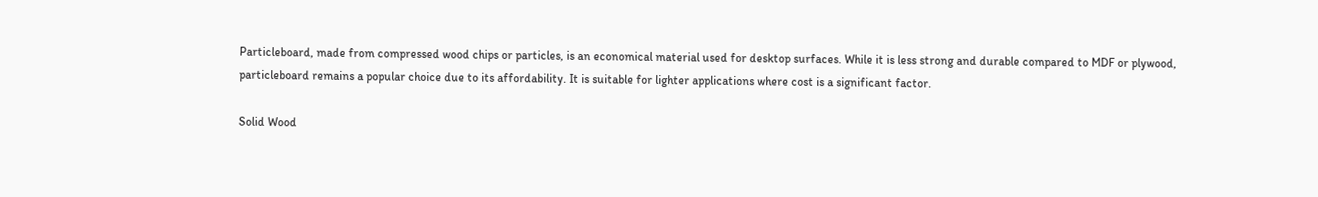Particleboard, made from compressed wood chips or particles, is an economical material used for desktop surfaces. While it is less strong and durable compared to MDF or plywood, particleboard remains a popular choice due to its affordability. It is suitable for lighter applications where cost is a significant factor.

Solid Wood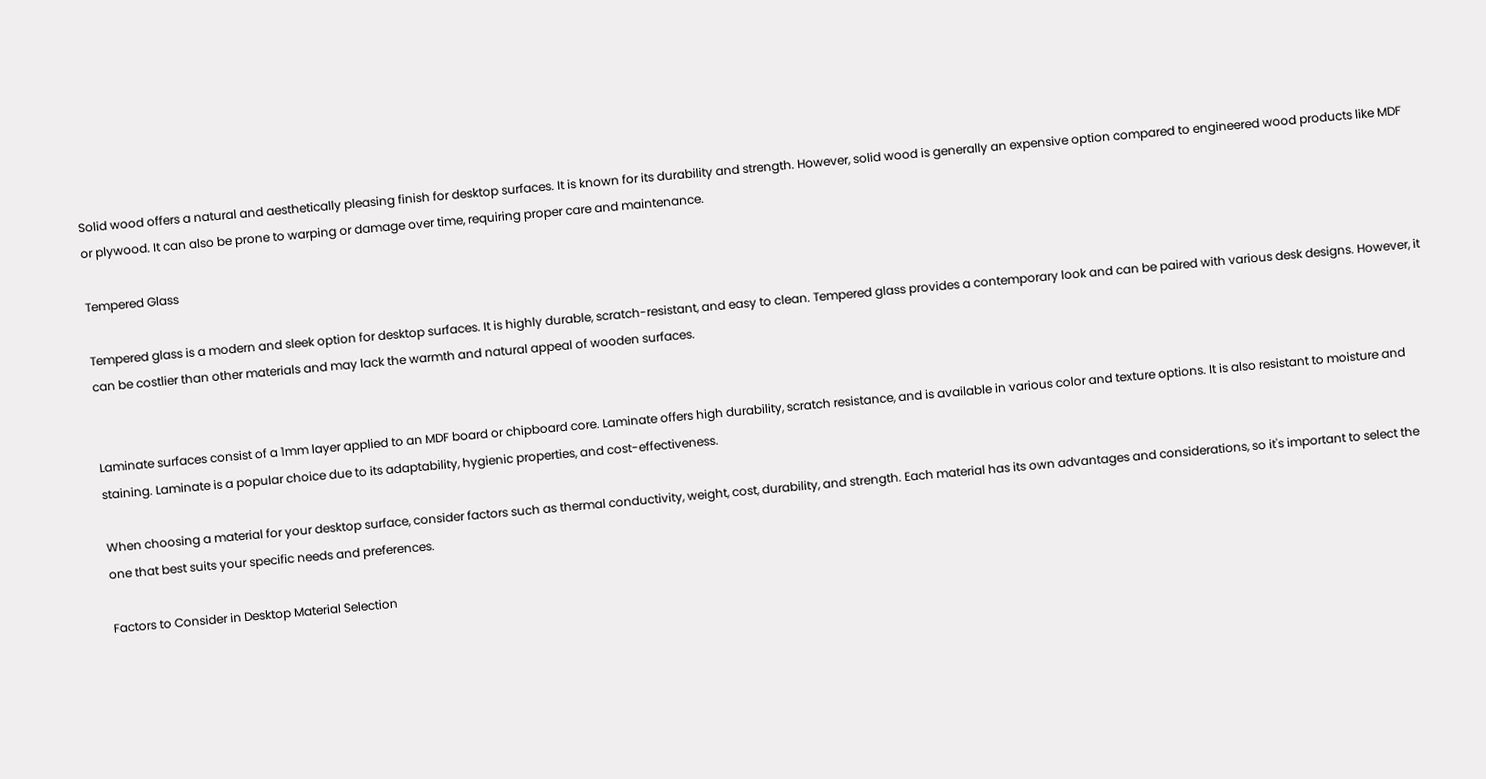Solid wood offers a natural and aesthetically pleasing finish for desktop surfaces. It is known for its durability and strength. However, solid wood is generally an expensive option compared to engineered wood products like MDF or plywood. It can also be prone to warping or damage over time, requiring proper care and maintenance.

Tempered Glass

Tempered glass is a modern and sleek option for desktop surfaces. It is highly durable, scratch-resistant, and easy to clean. Tempered glass provides a contemporary look and can be paired with various desk designs. However, it can be costlier than other materials and may lack the warmth and natural appeal of wooden surfaces.


Laminate surfaces consist of a 1mm layer applied to an MDF board or chipboard core. Laminate offers high durability, scratch resistance, and is available in various color and texture options. It is also resistant to moisture and staining. Laminate is a popular choice due to its adaptability, hygienic properties, and cost-effectiveness.

When choosing a material for your desktop surface, consider factors such as thermal conductivity, weight, cost, durability, and strength. Each material has its own advantages and considerations, so it's important to select the one that best suits your specific needs and preferences.

Factors to Consider in Desktop Material Selection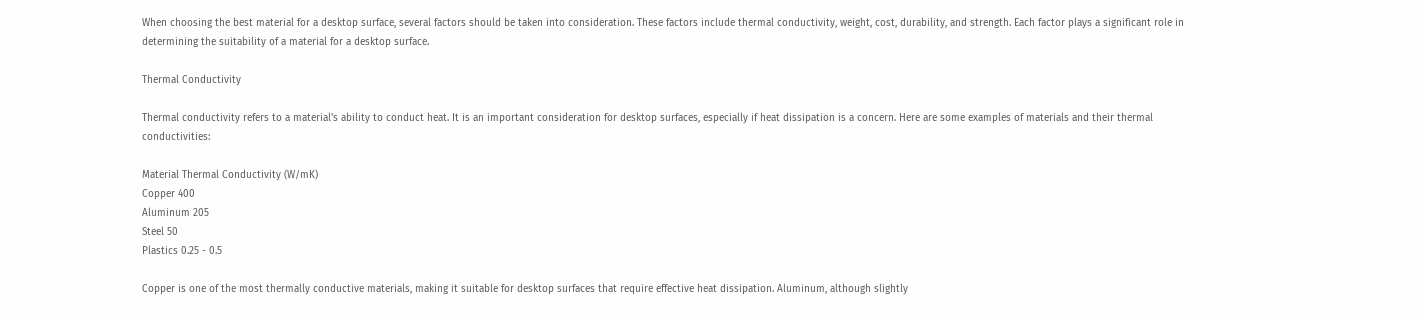When choosing the best material for a desktop surface, several factors should be taken into consideration. These factors include thermal conductivity, weight, cost, durability, and strength. Each factor plays a significant role in determining the suitability of a material for a desktop surface.

Thermal Conductivity

Thermal conductivity refers to a material's ability to conduct heat. It is an important consideration for desktop surfaces, especially if heat dissipation is a concern. Here are some examples of materials and their thermal conductivities:

Material Thermal Conductivity (W/mK)
Copper 400
Aluminum 205
Steel 50
Plastics 0.25 - 0.5

Copper is one of the most thermally conductive materials, making it suitable for desktop surfaces that require effective heat dissipation. Aluminum, although slightly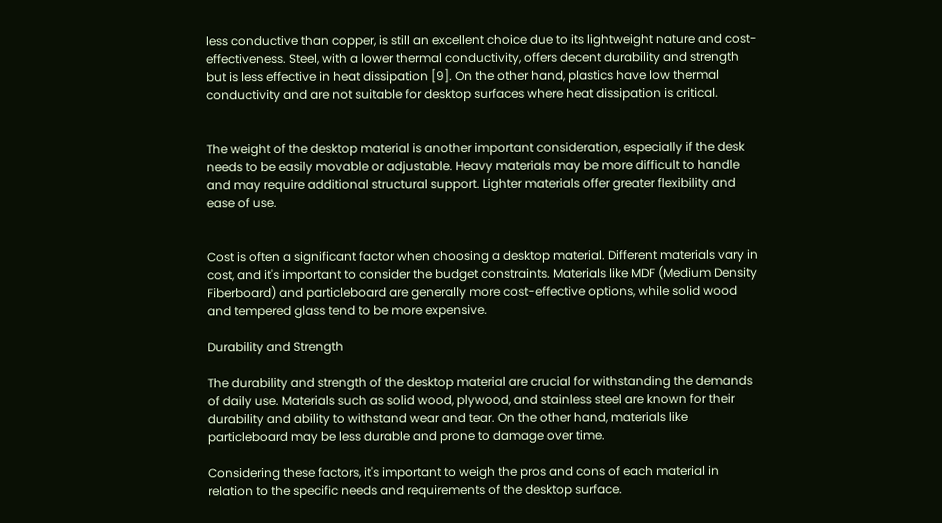less conductive than copper, is still an excellent choice due to its lightweight nature and cost-effectiveness. Steel, with a lower thermal conductivity, offers decent durability and strength but is less effective in heat dissipation [9]. On the other hand, plastics have low thermal conductivity and are not suitable for desktop surfaces where heat dissipation is critical.


The weight of the desktop material is another important consideration, especially if the desk needs to be easily movable or adjustable. Heavy materials may be more difficult to handle and may require additional structural support. Lighter materials offer greater flexibility and ease of use.


Cost is often a significant factor when choosing a desktop material. Different materials vary in cost, and it's important to consider the budget constraints. Materials like MDF (Medium Density Fiberboard) and particleboard are generally more cost-effective options, while solid wood and tempered glass tend to be more expensive.

Durability and Strength

The durability and strength of the desktop material are crucial for withstanding the demands of daily use. Materials such as solid wood, plywood, and stainless steel are known for their durability and ability to withstand wear and tear. On the other hand, materials like particleboard may be less durable and prone to damage over time.

Considering these factors, it's important to weigh the pros and cons of each material in relation to the specific needs and requirements of the desktop surface.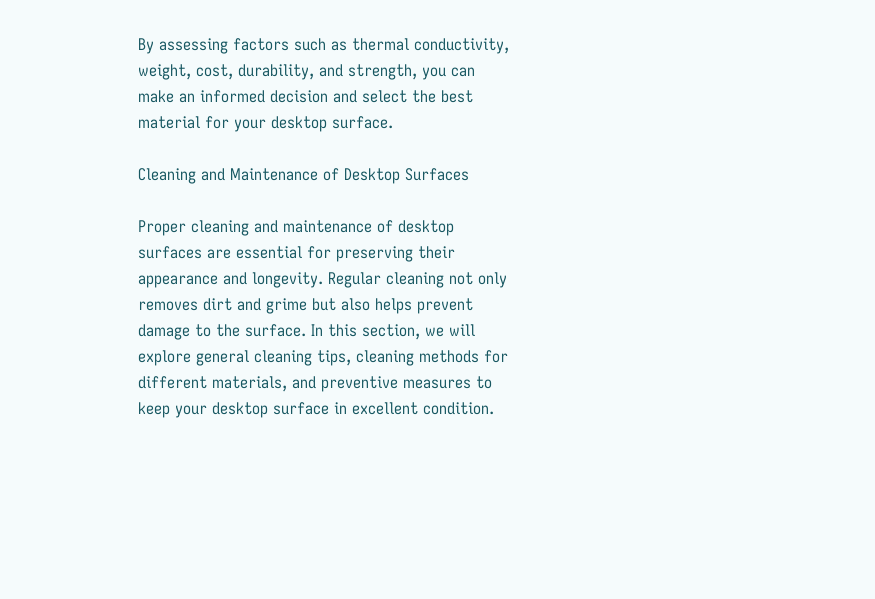By assessing factors such as thermal conductivity, weight, cost, durability, and strength, you can make an informed decision and select the best material for your desktop surface.

Cleaning and Maintenance of Desktop Surfaces

Proper cleaning and maintenance of desktop surfaces are essential for preserving their appearance and longevity. Regular cleaning not only removes dirt and grime but also helps prevent damage to the surface. In this section, we will explore general cleaning tips, cleaning methods for different materials, and preventive measures to keep your desktop surface in excellent condition.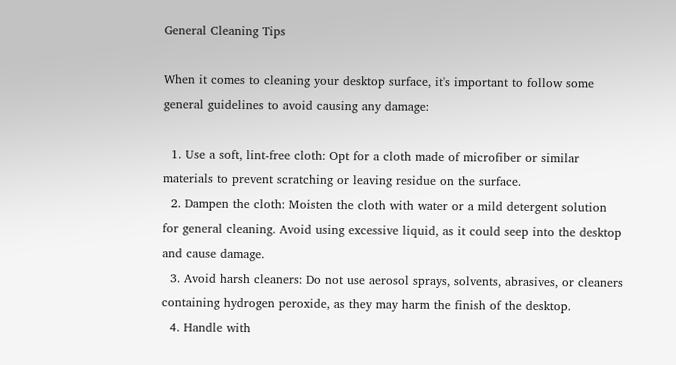General Cleaning Tips

When it comes to cleaning your desktop surface, it's important to follow some general guidelines to avoid causing any damage:

  1. Use a soft, lint-free cloth: Opt for a cloth made of microfiber or similar materials to prevent scratching or leaving residue on the surface.
  2. Dampen the cloth: Moisten the cloth with water or a mild detergent solution for general cleaning. Avoid using excessive liquid, as it could seep into the desktop and cause damage.
  3. Avoid harsh cleaners: Do not use aerosol sprays, solvents, abrasives, or cleaners containing hydrogen peroxide, as they may harm the finish of the desktop.
  4. Handle with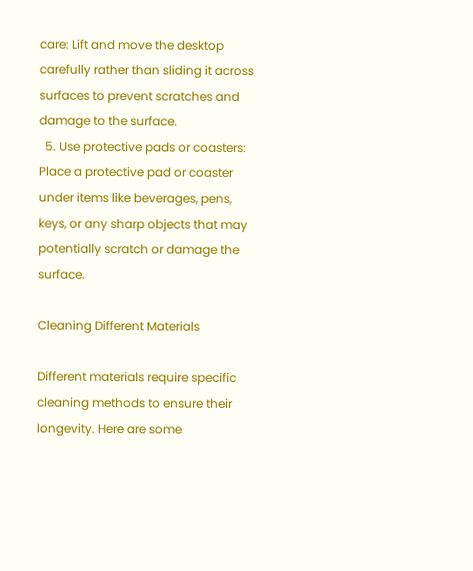care: Lift and move the desktop carefully rather than sliding it across surfaces to prevent scratches and damage to the surface.
  5. Use protective pads or coasters: Place a protective pad or coaster under items like beverages, pens, keys, or any sharp objects that may potentially scratch or damage the surface.

Cleaning Different Materials

Different materials require specific cleaning methods to ensure their longevity. Here are some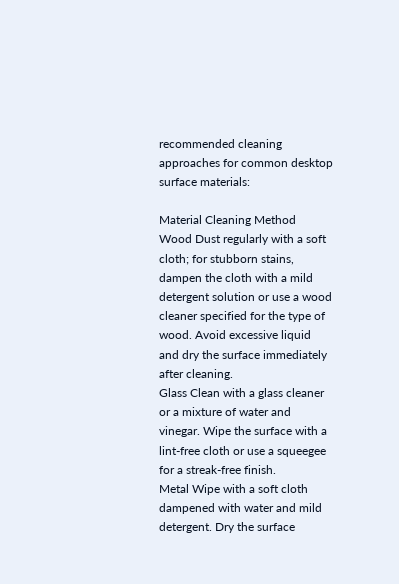recommended cleaning approaches for common desktop surface materials:

Material Cleaning Method
Wood Dust regularly with a soft cloth; for stubborn stains, dampen the cloth with a mild detergent solution or use a wood cleaner specified for the type of wood. Avoid excessive liquid and dry the surface immediately after cleaning.
Glass Clean with a glass cleaner or a mixture of water and vinegar. Wipe the surface with a lint-free cloth or use a squeegee for a streak-free finish.
Metal Wipe with a soft cloth dampened with water and mild detergent. Dry the surface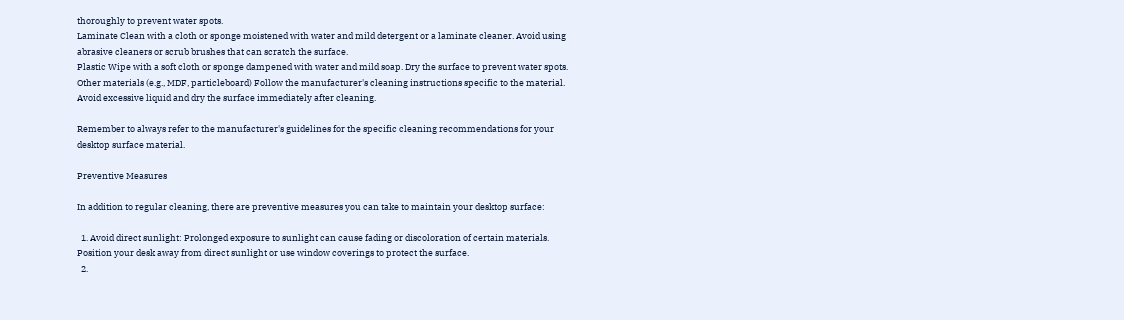thoroughly to prevent water spots.
Laminate Clean with a cloth or sponge moistened with water and mild detergent or a laminate cleaner. Avoid using abrasive cleaners or scrub brushes that can scratch the surface.
Plastic Wipe with a soft cloth or sponge dampened with water and mild soap. Dry the surface to prevent water spots.
Other materials (e.g., MDF, particleboard) Follow the manufacturer's cleaning instructions specific to the material. Avoid excessive liquid and dry the surface immediately after cleaning.

Remember to always refer to the manufacturer's guidelines for the specific cleaning recommendations for your desktop surface material.

Preventive Measures

In addition to regular cleaning, there are preventive measures you can take to maintain your desktop surface:

  1. Avoid direct sunlight: Prolonged exposure to sunlight can cause fading or discoloration of certain materials. Position your desk away from direct sunlight or use window coverings to protect the surface.
  2.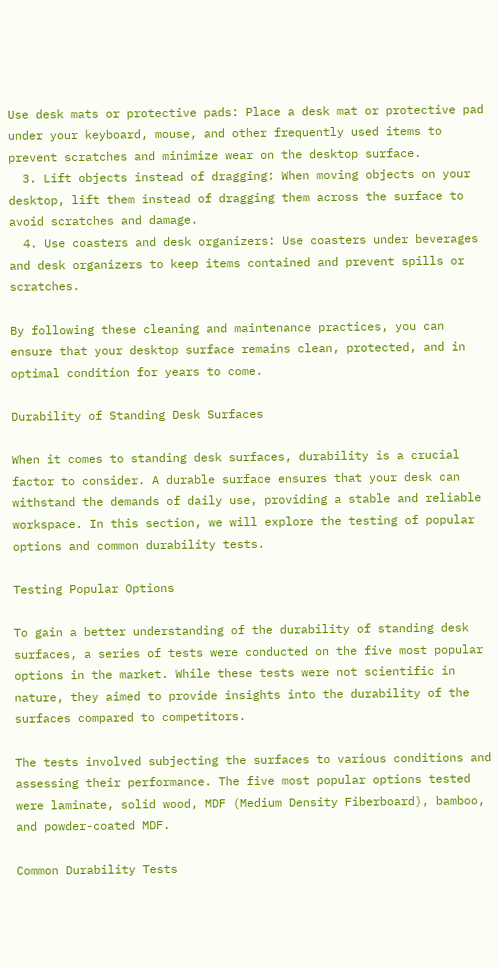Use desk mats or protective pads: Place a desk mat or protective pad under your keyboard, mouse, and other frequently used items to prevent scratches and minimize wear on the desktop surface.
  3. Lift objects instead of dragging: When moving objects on your desktop, lift them instead of dragging them across the surface to avoid scratches and damage.
  4. Use coasters and desk organizers: Use coasters under beverages and desk organizers to keep items contained and prevent spills or scratches.

By following these cleaning and maintenance practices, you can ensure that your desktop surface remains clean, protected, and in optimal condition for years to come.

Durability of Standing Desk Surfaces

When it comes to standing desk surfaces, durability is a crucial factor to consider. A durable surface ensures that your desk can withstand the demands of daily use, providing a stable and reliable workspace. In this section, we will explore the testing of popular options and common durability tests.

Testing Popular Options

To gain a better understanding of the durability of standing desk surfaces, a series of tests were conducted on the five most popular options in the market. While these tests were not scientific in nature, they aimed to provide insights into the durability of the surfaces compared to competitors.

The tests involved subjecting the surfaces to various conditions and assessing their performance. The five most popular options tested were laminate, solid wood, MDF (Medium Density Fiberboard), bamboo, and powder-coated MDF.

Common Durability Tests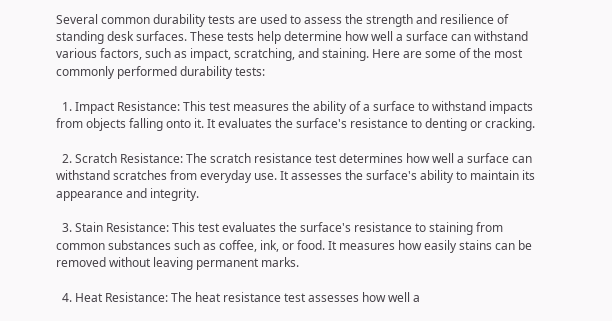Several common durability tests are used to assess the strength and resilience of standing desk surfaces. These tests help determine how well a surface can withstand various factors, such as impact, scratching, and staining. Here are some of the most commonly performed durability tests:

  1. Impact Resistance: This test measures the ability of a surface to withstand impacts from objects falling onto it. It evaluates the surface's resistance to denting or cracking.

  2. Scratch Resistance: The scratch resistance test determines how well a surface can withstand scratches from everyday use. It assesses the surface's ability to maintain its appearance and integrity.

  3. Stain Resistance: This test evaluates the surface's resistance to staining from common substances such as coffee, ink, or food. It measures how easily stains can be removed without leaving permanent marks.

  4. Heat Resistance: The heat resistance test assesses how well a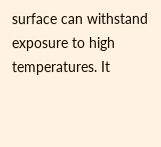surface can withstand exposure to high temperatures. It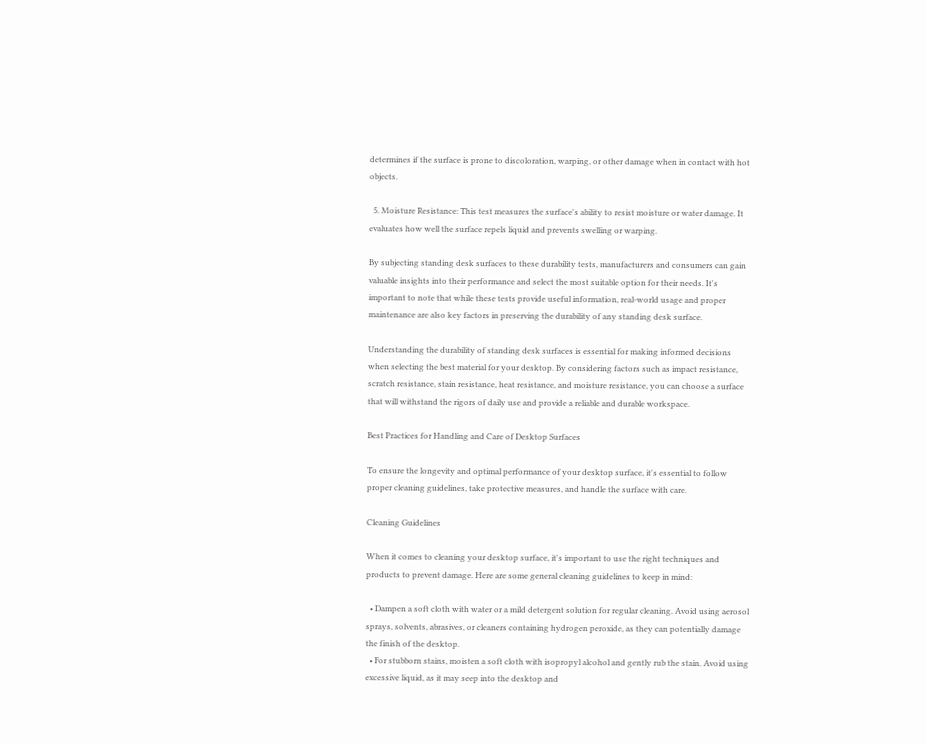determines if the surface is prone to discoloration, warping, or other damage when in contact with hot objects.

  5. Moisture Resistance: This test measures the surface's ability to resist moisture or water damage. It evaluates how well the surface repels liquid and prevents swelling or warping.

By subjecting standing desk surfaces to these durability tests, manufacturers and consumers can gain valuable insights into their performance and select the most suitable option for their needs. It's important to note that while these tests provide useful information, real-world usage and proper maintenance are also key factors in preserving the durability of any standing desk surface.

Understanding the durability of standing desk surfaces is essential for making informed decisions when selecting the best material for your desktop. By considering factors such as impact resistance, scratch resistance, stain resistance, heat resistance, and moisture resistance, you can choose a surface that will withstand the rigors of daily use and provide a reliable and durable workspace.

Best Practices for Handling and Care of Desktop Surfaces

To ensure the longevity and optimal performance of your desktop surface, it's essential to follow proper cleaning guidelines, take protective measures, and handle the surface with care.

Cleaning Guidelines

When it comes to cleaning your desktop surface, it's important to use the right techniques and products to prevent damage. Here are some general cleaning guidelines to keep in mind:

  • Dampen a soft cloth with water or a mild detergent solution for regular cleaning. Avoid using aerosol sprays, solvents, abrasives, or cleaners containing hydrogen peroxide, as they can potentially damage the finish of the desktop.
  • For stubborn stains, moisten a soft cloth with isopropyl alcohol and gently rub the stain. Avoid using excessive liquid, as it may seep into the desktop and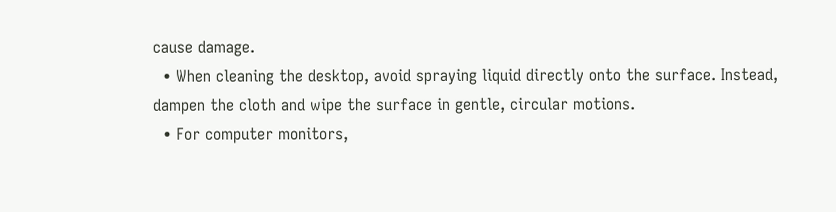cause damage.
  • When cleaning the desktop, avoid spraying liquid directly onto the surface. Instead, dampen the cloth and wipe the surface in gentle, circular motions.
  • For computer monitors,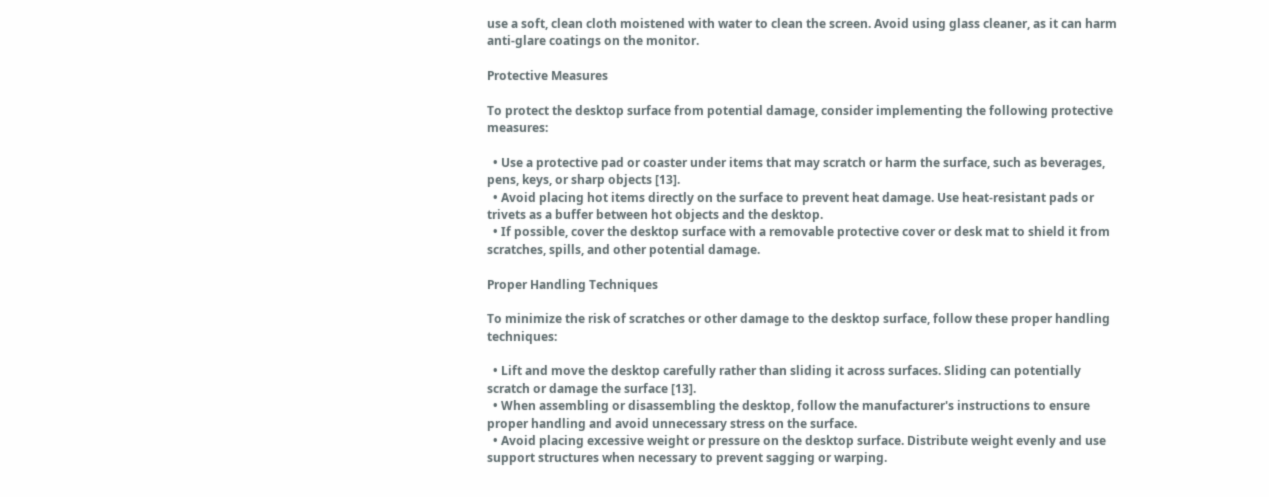use a soft, clean cloth moistened with water to clean the screen. Avoid using glass cleaner, as it can harm anti-glare coatings on the monitor.

Protective Measures

To protect the desktop surface from potential damage, consider implementing the following protective measures:

  • Use a protective pad or coaster under items that may scratch or harm the surface, such as beverages, pens, keys, or sharp objects [13].
  • Avoid placing hot items directly on the surface to prevent heat damage. Use heat-resistant pads or trivets as a buffer between hot objects and the desktop.
  • If possible, cover the desktop surface with a removable protective cover or desk mat to shield it from scratches, spills, and other potential damage.

Proper Handling Techniques

To minimize the risk of scratches or other damage to the desktop surface, follow these proper handling techniques:

  • Lift and move the desktop carefully rather than sliding it across surfaces. Sliding can potentially scratch or damage the surface [13].
  • When assembling or disassembling the desktop, follow the manufacturer's instructions to ensure proper handling and avoid unnecessary stress on the surface.
  • Avoid placing excessive weight or pressure on the desktop surface. Distribute weight evenly and use support structures when necessary to prevent sagging or warping.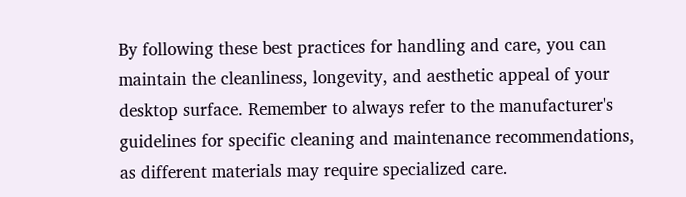By following these best practices for handling and care, you can maintain the cleanliness, longevity, and aesthetic appeal of your desktop surface. Remember to always refer to the manufacturer's guidelines for specific cleaning and maintenance recommendations, as different materials may require specialized care.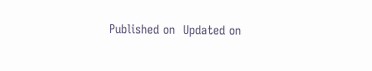Published on  Updated on